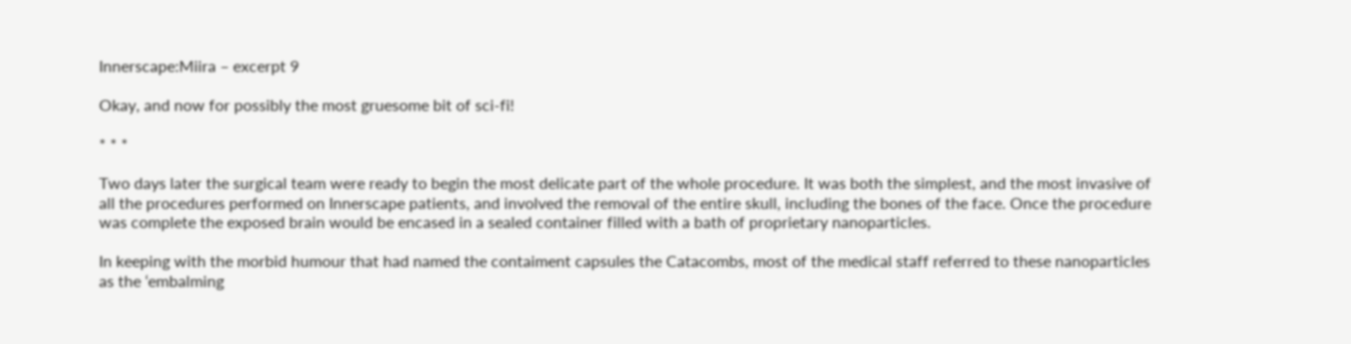Innerscape:Miira – excerpt 9

Okay, and now for possibly the most gruesome bit of sci-fi!

* * *

Two days later the surgical team were ready to begin the most delicate part of the whole procedure. It was both the simplest, and the most invasive of all the procedures performed on Innerscape patients, and involved the removal of the entire skull, including the bones of the face. Once the procedure was complete the exposed brain would be encased in a sealed container filled with a bath of proprietary nanoparticles.

In keeping with the morbid humour that had named the contaiment capsules the Catacombs, most of the medical staff referred to these nanoparticles as the ‘embalming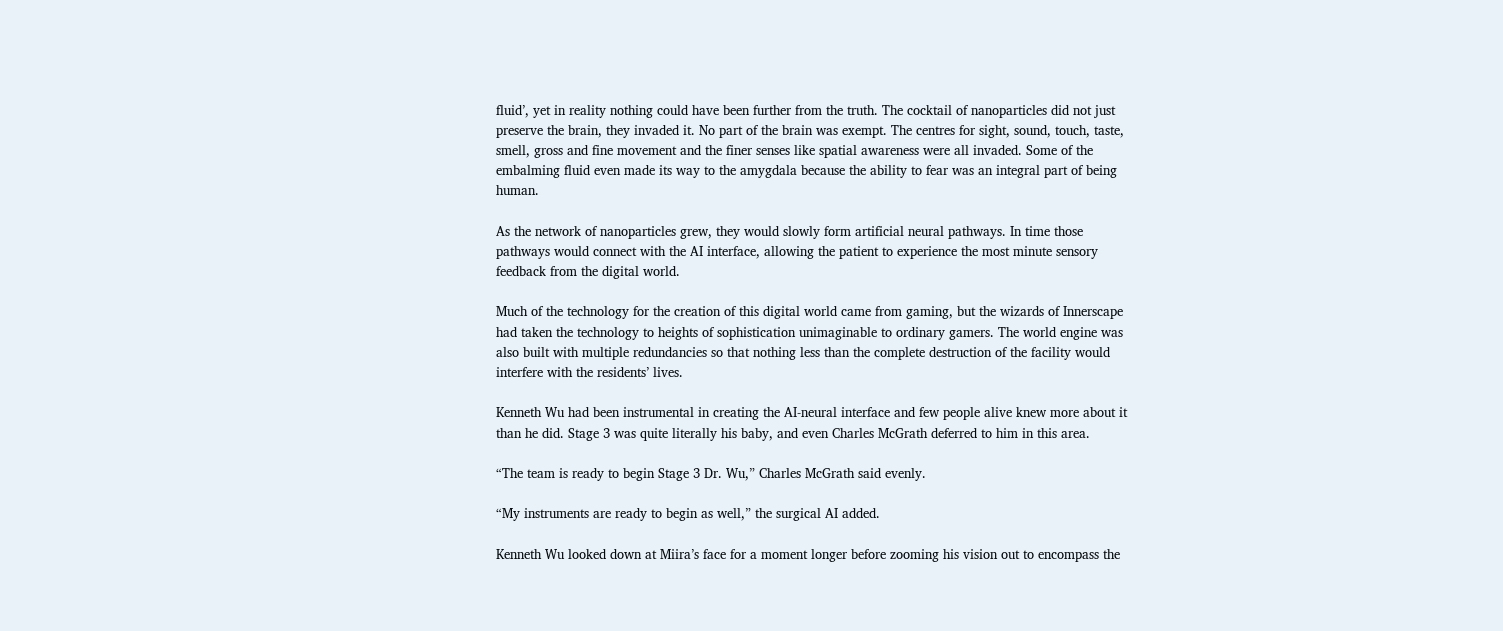fluid’, yet in reality nothing could have been further from the truth. The cocktail of nanoparticles did not just preserve the brain, they invaded it. No part of the brain was exempt. The centres for sight, sound, touch, taste, smell, gross and fine movement and the finer senses like spatial awareness were all invaded. Some of the embalming fluid even made its way to the amygdala because the ability to fear was an integral part of being human.

As the network of nanoparticles grew, they would slowly form artificial neural pathways. In time those pathways would connect with the AI interface, allowing the patient to experience the most minute sensory feedback from the digital world.

Much of the technology for the creation of this digital world came from gaming, but the wizards of Innerscape had taken the technology to heights of sophistication unimaginable to ordinary gamers. The world engine was also built with multiple redundancies so that nothing less than the complete destruction of the facility would interfere with the residents’ lives.

Kenneth Wu had been instrumental in creating the AI-neural interface and few people alive knew more about it than he did. Stage 3 was quite literally his baby, and even Charles McGrath deferred to him in this area.

“The team is ready to begin Stage 3 Dr. Wu,” Charles McGrath said evenly.

“My instruments are ready to begin as well,” the surgical AI added.

Kenneth Wu looked down at Miira’s face for a moment longer before zooming his vision out to encompass the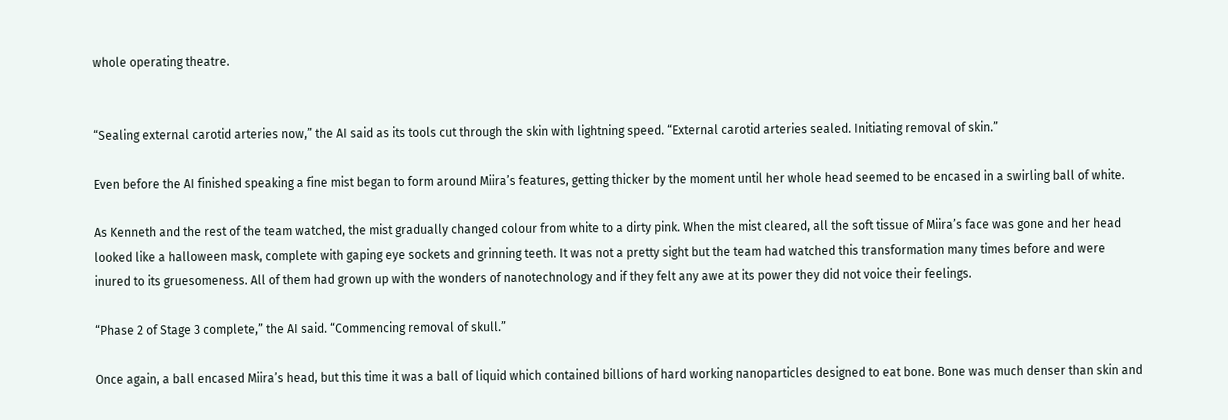whole operating theatre.


“Sealing external carotid arteries now,” the AI said as its tools cut through the skin with lightning speed. “External carotid arteries sealed. Initiating removal of skin.”

Even before the AI finished speaking a fine mist began to form around Miira’s features, getting thicker by the moment until her whole head seemed to be encased in a swirling ball of white.

As Kenneth and the rest of the team watched, the mist gradually changed colour from white to a dirty pink. When the mist cleared, all the soft tissue of Miira’s face was gone and her head looked like a halloween mask, complete with gaping eye sockets and grinning teeth. It was not a pretty sight but the team had watched this transformation many times before and were inured to its gruesomeness. All of them had grown up with the wonders of nanotechnology and if they felt any awe at its power they did not voice their feelings.

“Phase 2 of Stage 3 complete,” the AI said. “Commencing removal of skull.”

Once again, a ball encased Miira’s head, but this time it was a ball of liquid which contained billions of hard working nanoparticles designed to eat bone. Bone was much denser than skin and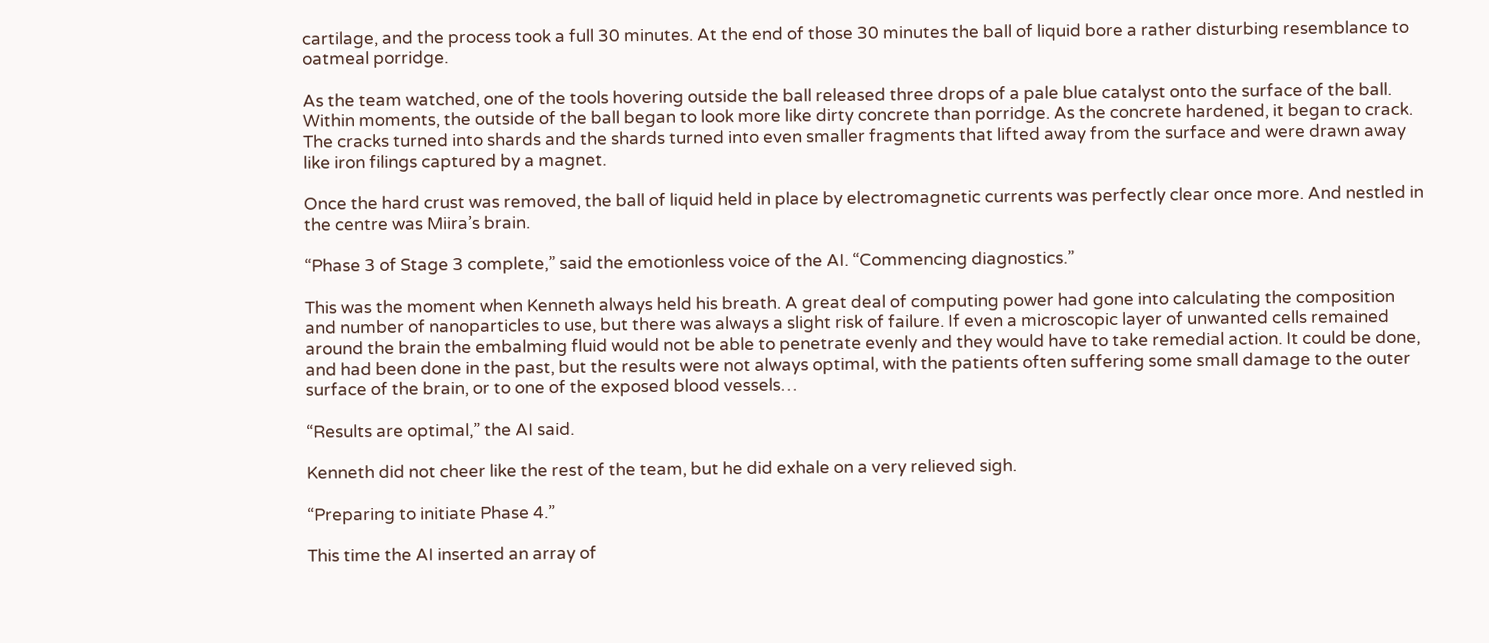cartilage, and the process took a full 30 minutes. At the end of those 30 minutes the ball of liquid bore a rather disturbing resemblance to oatmeal porridge.

As the team watched, one of the tools hovering outside the ball released three drops of a pale blue catalyst onto the surface of the ball. Within moments, the outside of the ball began to look more like dirty concrete than porridge. As the concrete hardened, it began to crack. The cracks turned into shards and the shards turned into even smaller fragments that lifted away from the surface and were drawn away like iron filings captured by a magnet.

Once the hard crust was removed, the ball of liquid held in place by electromagnetic currents was perfectly clear once more. And nestled in the centre was Miira’s brain.

“Phase 3 of Stage 3 complete,” said the emotionless voice of the AI. “Commencing diagnostics.”

This was the moment when Kenneth always held his breath. A great deal of computing power had gone into calculating the composition and number of nanoparticles to use, but there was always a slight risk of failure. If even a microscopic layer of unwanted cells remained around the brain the embalming fluid would not be able to penetrate evenly and they would have to take remedial action. It could be done, and had been done in the past, but the results were not always optimal, with the patients often suffering some small damage to the outer surface of the brain, or to one of the exposed blood vessels…

“Results are optimal,” the AI said.

Kenneth did not cheer like the rest of the team, but he did exhale on a very relieved sigh.

“Preparing to initiate Phase 4.”

This time the AI inserted an array of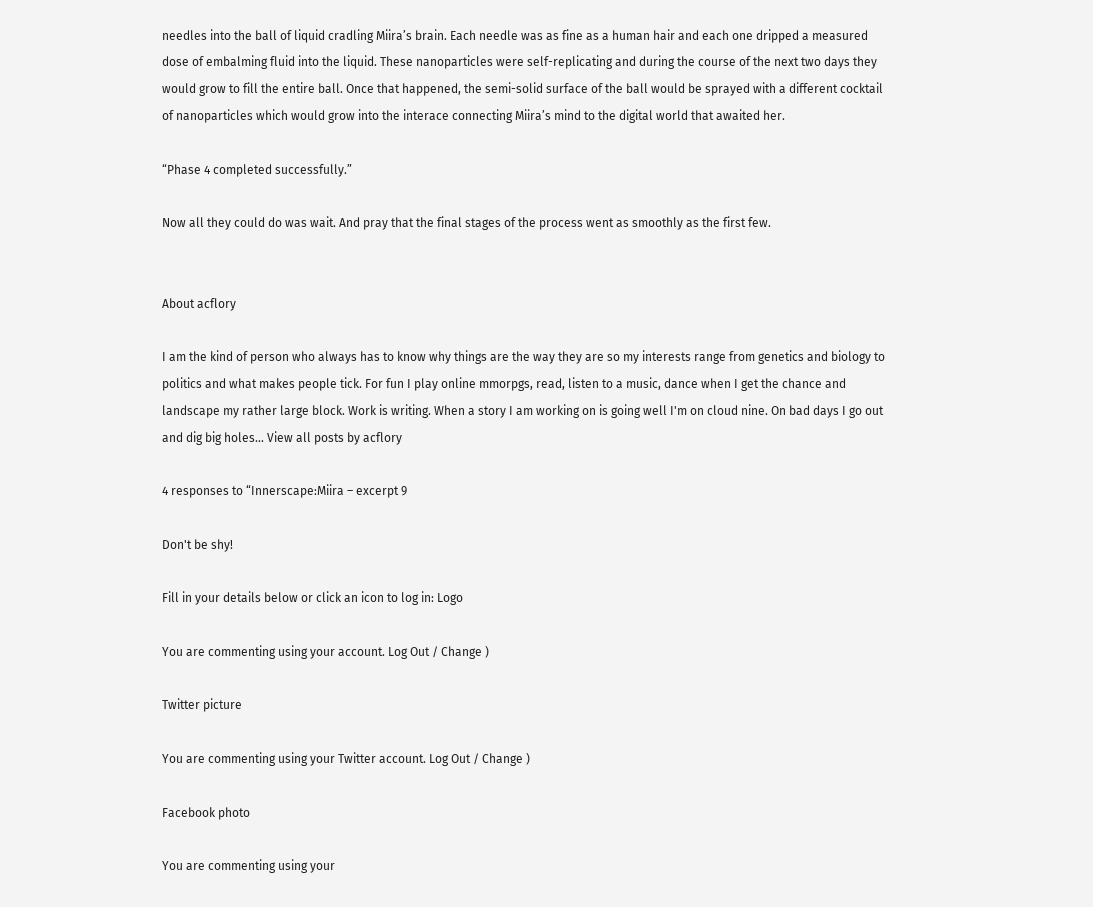needles into the ball of liquid cradling Miira’s brain. Each needle was as fine as a human hair and each one dripped a measured dose of embalming fluid into the liquid. These nanoparticles were self-replicating and during the course of the next two days they would grow to fill the entire ball. Once that happened, the semi-solid surface of the ball would be sprayed with a different cocktail of nanoparticles which would grow into the interace connecting Miira’s mind to the digital world that awaited her.

“Phase 4 completed successfully.”

Now all they could do was wait. And pray that the final stages of the process went as smoothly as the first few.


About acflory

I am the kind of person who always has to know why things are the way they are so my interests range from genetics and biology to politics and what makes people tick. For fun I play online mmorpgs, read, listen to a music, dance when I get the chance and landscape my rather large block. Work is writing. When a story I am working on is going well I'm on cloud nine. On bad days I go out and dig big holes... View all posts by acflory

4 responses to “Innerscape:Miira – excerpt 9

Don't be shy!

Fill in your details below or click an icon to log in: Logo

You are commenting using your account. Log Out / Change )

Twitter picture

You are commenting using your Twitter account. Log Out / Change )

Facebook photo

You are commenting using your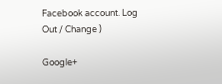Facebook account. Log Out / Change )

Google+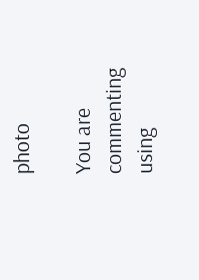photo

You are commenting using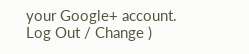your Google+ account. Log Out / Change )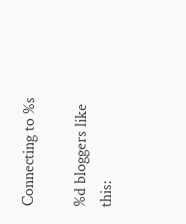Connecting to %s

%d bloggers like this: